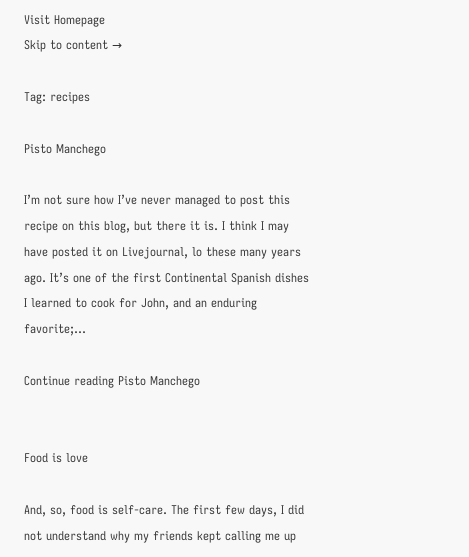Visit Homepage
Skip to content →

Tag: recipes

Pisto Manchego

I’m not sure how I’ve never managed to post this recipe on this blog, but there it is. I think I may have posted it on Livejournal, lo these many years ago. It’s one of the first Continental Spanish dishes I learned to cook for John, and an enduring favorite;…

Continue reading Pisto Manchego


Food is love

And, so, food is self-care. The first few days, I did not understand why my friends kept calling me up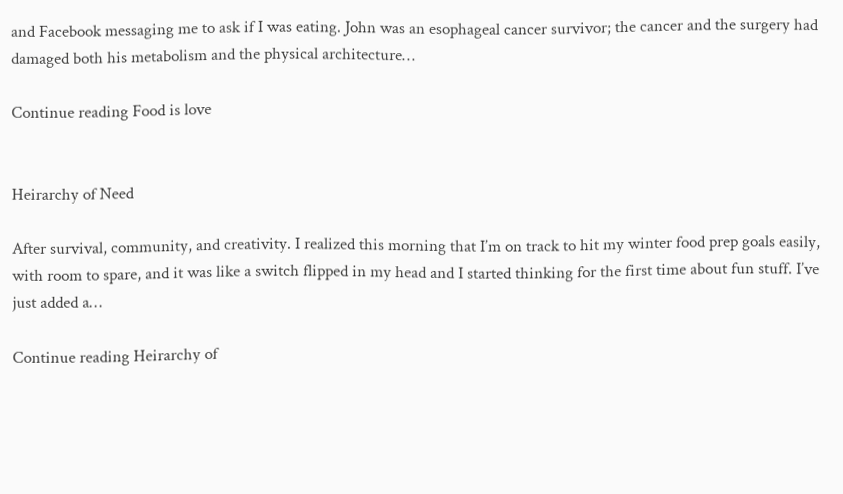and Facebook messaging me to ask if I was eating. John was an esophageal cancer survivor; the cancer and the surgery had damaged both his metabolism and the physical architecture…

Continue reading Food is love


Heirarchy of Need

After survival, community, and creativity. I realized this morning that I’m on track to hit my winter food prep goals easily, with room to spare, and it was like a switch flipped in my head and I started thinking for the first time about fun stuff. I’ve just added a…

Continue reading Heirarchy of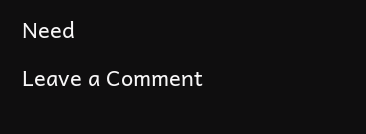Need

Leave a Comment